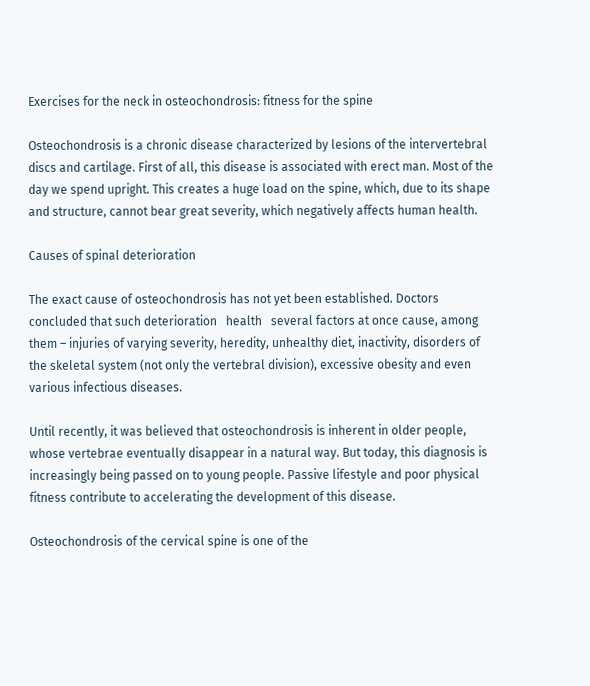Exercises for the neck in osteochondrosis: fitness for the spine

Osteochondrosis is a chronic disease characterized by lesions of the intervertebral discs and cartilage. First of all, this disease is associated with erect man. Most of the day we spend upright. This creates a huge load on the spine, which, due to its shape and structure, cannot bear great severity, which negatively affects human health.

Causes of spinal deterioration

The exact cause of osteochondrosis has not yet been established. Doctors concluded that such deterioration   health   several factors at once cause, among them – injuries of varying severity, heredity, unhealthy diet, inactivity, disorders of the skeletal system (not only the vertebral division), excessive obesity and even various infectious diseases.

Until recently, it was believed that osteochondrosis is inherent in older people, whose vertebrae eventually disappear in a natural way. But today, this diagnosis is increasingly being passed on to young people. Passive lifestyle and poor physical fitness contribute to accelerating the development of this disease.

Osteochondrosis of the cervical spine is one of the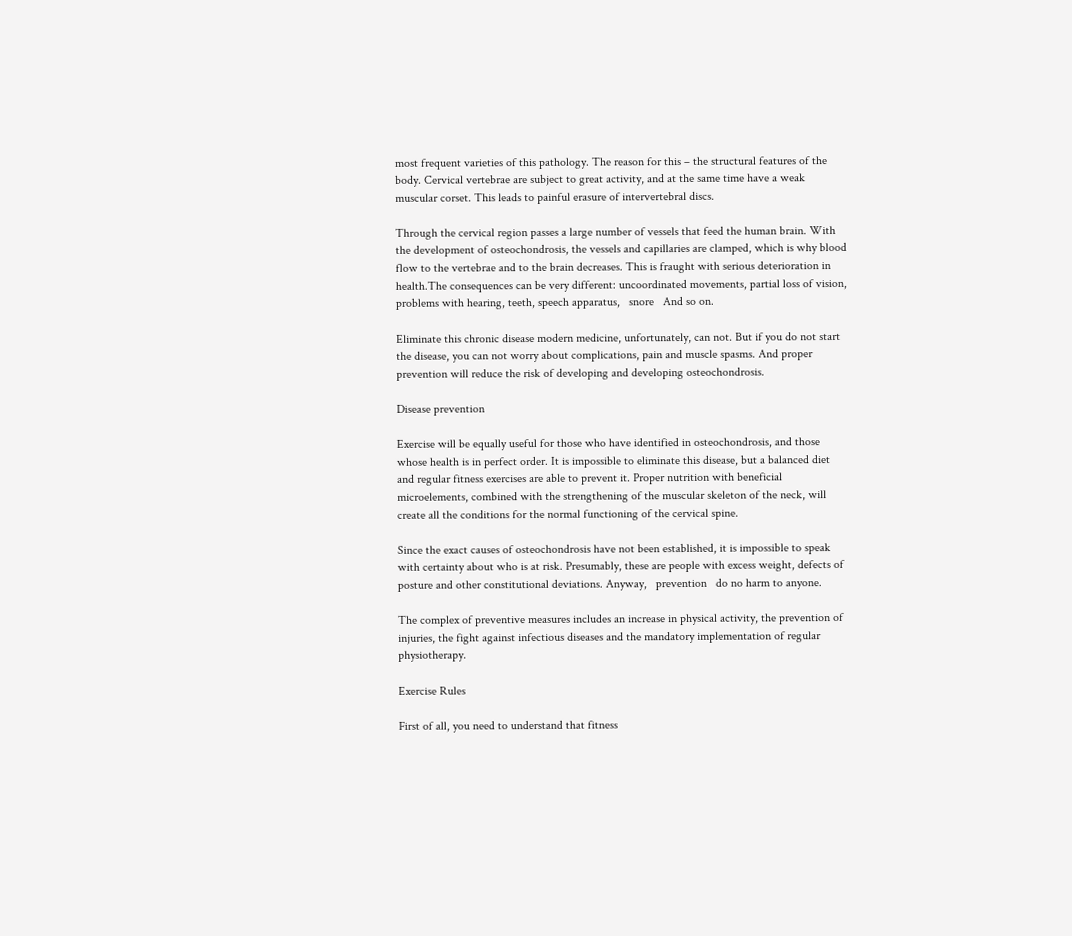most frequent varieties of this pathology. The reason for this – the structural features of the body. Cervical vertebrae are subject to great activity, and at the same time have a weak muscular corset. This leads to painful erasure of intervertebral discs.

Through the cervical region passes a large number of vessels that feed the human brain. With the development of osteochondrosis, the vessels and capillaries are clamped, which is why blood flow to the vertebrae and to the brain decreases. This is fraught with serious deterioration in health.The consequences can be very different: uncoordinated movements, partial loss of vision, problems with hearing, teeth, speech apparatus,   snore   And so on.

Eliminate this chronic disease modern medicine, unfortunately, can not. But if you do not start the disease, you can not worry about complications, pain and muscle spasms. And proper prevention will reduce the risk of developing and developing osteochondrosis.

Disease prevention

Exercise will be equally useful for those who have identified in osteochondrosis, and those whose health is in perfect order. It is impossible to eliminate this disease, but a balanced diet and regular fitness exercises are able to prevent it. Proper nutrition with beneficial microelements, combined with the strengthening of the muscular skeleton of the neck, will create all the conditions for the normal functioning of the cervical spine.

Since the exact causes of osteochondrosis have not been established, it is impossible to speak with certainty about who is at risk. Presumably, these are people with excess weight, defects of posture and other constitutional deviations. Anyway,   prevention   do no harm to anyone.

The complex of preventive measures includes an increase in physical activity, the prevention of injuries, the fight against infectious diseases and the mandatory implementation of regular physiotherapy.

Exercise Rules

First of all, you need to understand that fitness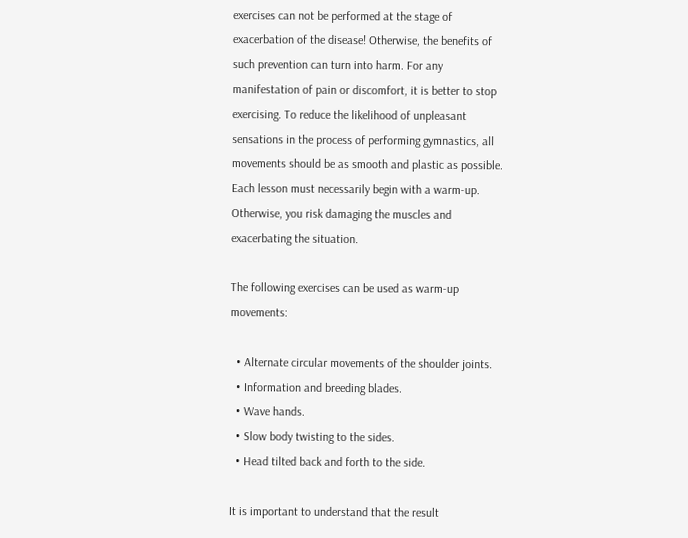exercises can not be performed at the stage of exacerbation of the disease! Otherwise, the benefits of such prevention can turn into harm. For any manifestation of pain or discomfort, it is better to stop exercising. To reduce the likelihood of unpleasant sensations in the process of performing gymnastics, all movements should be as smooth and plastic as possible. Each lesson must necessarily begin with a warm-up. Otherwise, you risk damaging the muscles and exacerbating the situation.

The following exercises can be used as warm-up movements:

  • Alternate circular movements of the shoulder joints.
  • Information and breeding blades.
  • Wave hands.
  • Slow body twisting to the sides.
  • Head tilted back and forth to the side.

It is important to understand that the result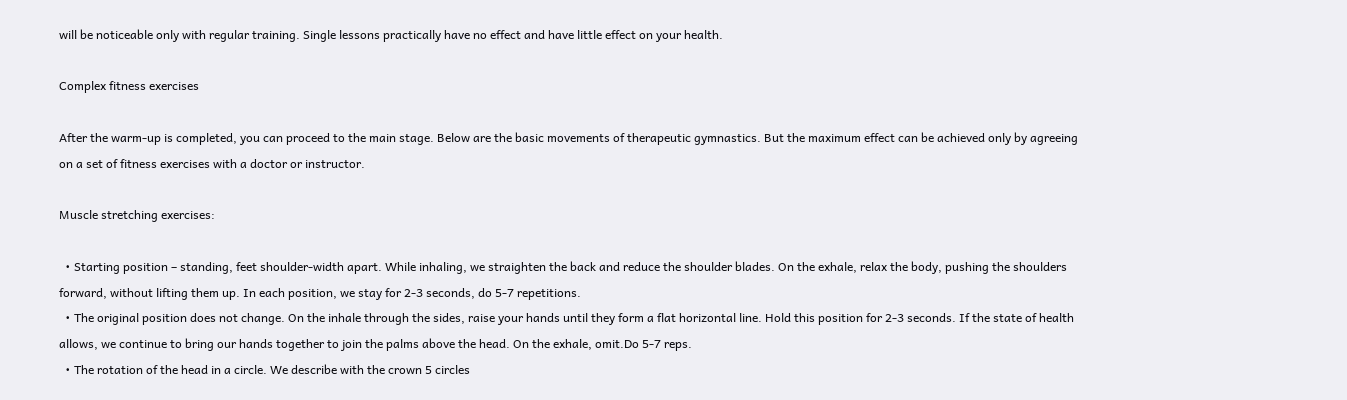will be noticeable only with regular training. Single lessons practically have no effect and have little effect on your health.

Complex fitness exercises

After the warm-up is completed, you can proceed to the main stage. Below are the basic movements of therapeutic gymnastics. But the maximum effect can be achieved only by agreeing on a set of fitness exercises with a doctor or instructor.

Muscle stretching exercises:

  • Starting position – standing, feet shoulder-width apart. While inhaling, we straighten the back and reduce the shoulder blades. On the exhale, relax the body, pushing the shoulders forward, without lifting them up. In each position, we stay for 2-3 seconds, do 5-7 repetitions.
  • The original position does not change. On the inhale through the sides, raise your hands until they form a flat horizontal line. Hold this position for 2-3 seconds. If the state of health allows, we continue to bring our hands together to join the palms above the head. On the exhale, omit.Do 5-7 reps.
  • The rotation of the head in a circle. We describe with the crown 5 circles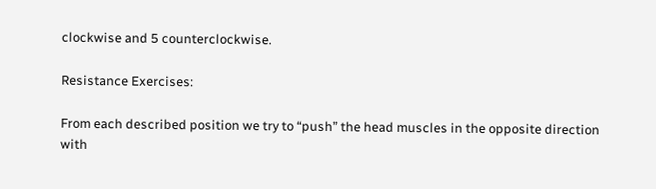clockwise and 5 counterclockwise.

Resistance Exercises:

From each described position we try to “push” the head muscles in the opposite direction with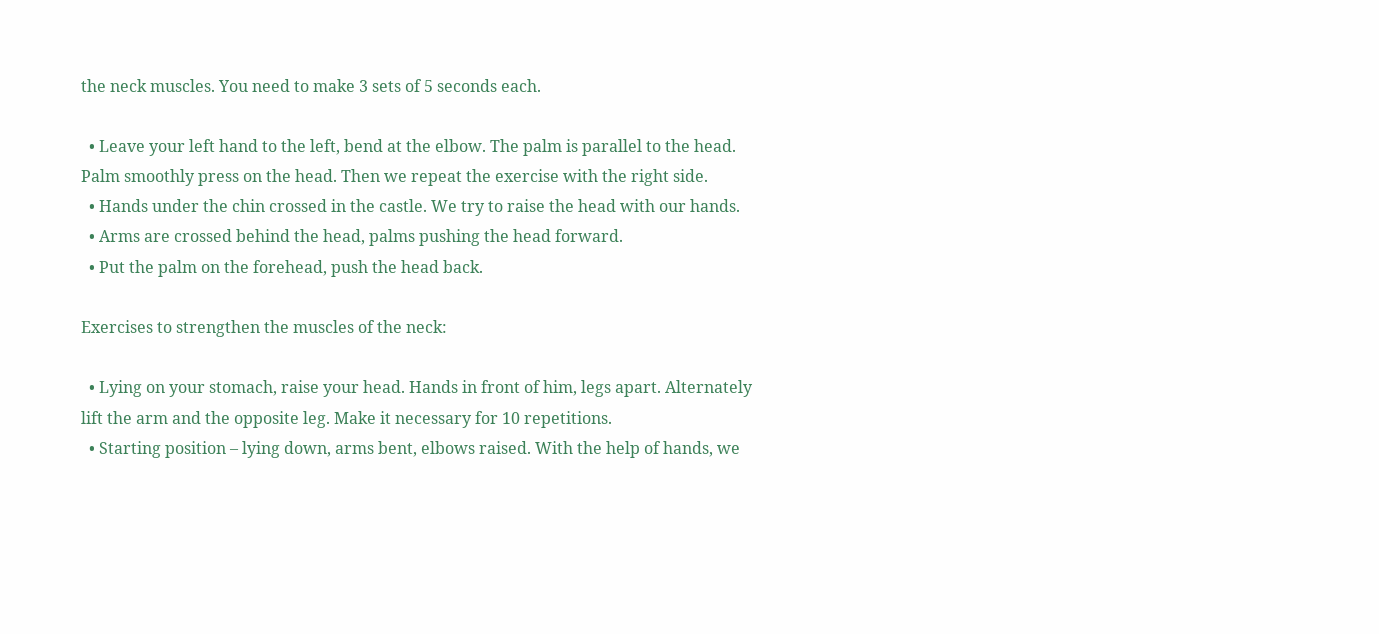the neck muscles. You need to make 3 sets of 5 seconds each.

  • Leave your left hand to the left, bend at the elbow. The palm is parallel to the head. Palm smoothly press on the head. Then we repeat the exercise with the right side.
  • Hands under the chin crossed in the castle. We try to raise the head with our hands.
  • Arms are crossed behind the head, palms pushing the head forward.
  • Put the palm on the forehead, push the head back.

Exercises to strengthen the muscles of the neck:

  • Lying on your stomach, raise your head. Hands in front of him, legs apart. Alternately lift the arm and the opposite leg. Make it necessary for 10 repetitions.
  • Starting position – lying down, arms bent, elbows raised. With the help of hands, we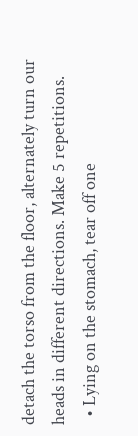detach the torso from the floor, alternately turn our heads in different directions. Make 5 repetitions.
  • Lying on the stomach, tear off one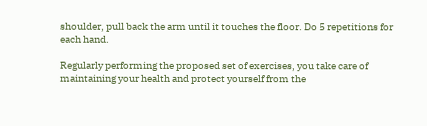shoulder, pull back the arm until it touches the floor. Do 5 repetitions for each hand.

Regularly performing the proposed set of exercises, you take care of maintaining your health and protect yourself from the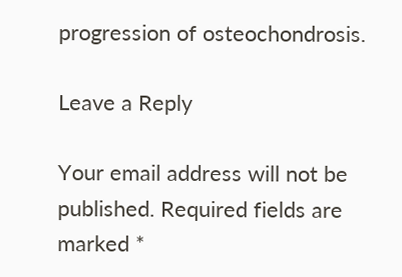progression of osteochondrosis.

Leave a Reply

Your email address will not be published. Required fields are marked *